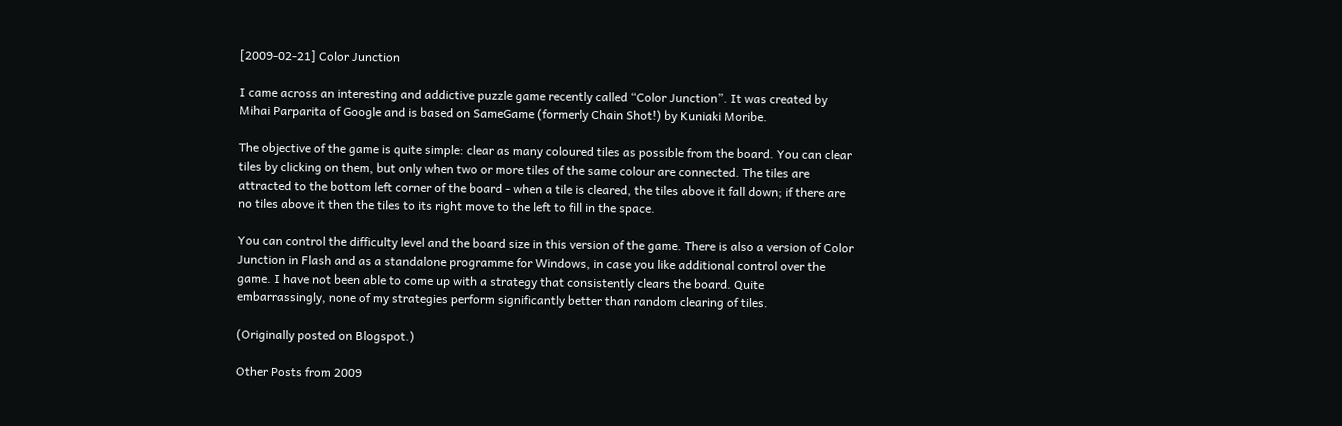[2009-02-21] Color Junction

I came across an interesting and addictive puzzle game recently called “Color Junction”. It was created by Mihai Parparita of Google and is based on SameGame (formerly Chain Shot!) by Kuniaki Moribe.

The objective of the game is quite simple: clear as many coloured tiles as possible from the board. You can clear tiles by clicking on them, but only when two or more tiles of the same colour are connected. The tiles are attracted to the bottom left corner of the board - when a tile is cleared, the tiles above it fall down; if there are no tiles above it then the tiles to its right move to the left to fill in the space.

You can control the difficulty level and the board size in this version of the game. There is also a version of Color Junction in Flash and as a standalone programme for Windows, in case you like additional control over the game. I have not been able to come up with a strategy that consistently clears the board. Quite embarrassingly, none of my strategies perform significantly better than random clearing of tiles.

(Originally posted on Blogspot.)

Other Posts from 2009